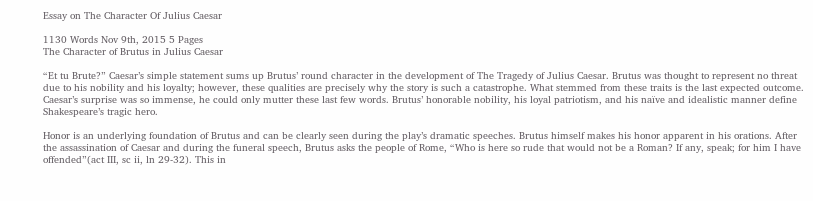Essay on The Character Of Julius Caesar

1130 Words Nov 9th, 2015 5 Pages
The Character of Brutus in Julius Caesar

“Et tu Brute?” Caesar’s simple statement sums up Brutus’ round character in the development of The Tragedy of Julius Caesar. Brutus was thought to represent no threat due to his nobility and his loyalty; however, these qualities are precisely why the story is such a catastrophe. What stemmed from these traits is the last expected outcome. Caesar’s surprise was so immense, he could only mutter these last few words. Brutus’ honorable nobility, his loyal patriotism, and his naïve and idealistic manner define Shakespeare’s tragic hero.

Honor is an underlying foundation of Brutus and can be clearly seen during the play’s dramatic speeches. Brutus himself makes his honor apparent in his orations. After the assassination of Caesar and during the funeral speech, Brutus asks the people of Rome, “Who is here so rude that would not be a Roman? If any, speak; for him I have offended”(act III, sc ii, ln 29-32). This in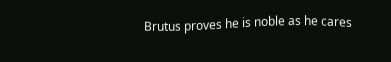Brutus proves he is noble as he cares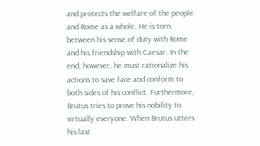and protects the welfare of the people and Rome as a whole. He is torn between his sense of duty with Rome and his friendship with Caesar. In the end; however, he must rationalize his actions to save face and conform to both sides of his conflict. Furthermore, Brutus tries to prove his nobility to virtually everyone. When Brutus utters his last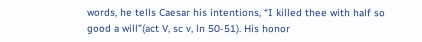words, he tells Caesar his intentions, “I killed thee with half so good a will”(act V, sc v, ln 50-51). His honor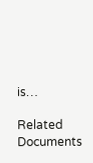is…

Related Documents